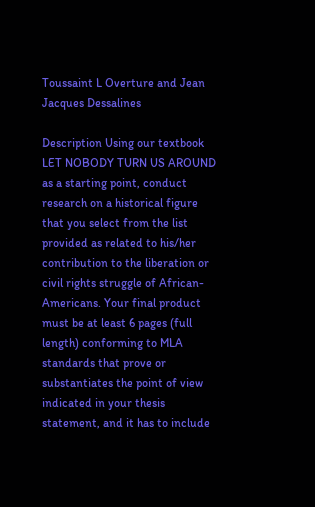Toussaint L Overture and Jean Jacques Dessalines

Description Using our textbook LET NOBODY TURN US AROUND as a starting point, conduct research on a historical figure that you select from the list provided as related to his/her contribution to the liberation or civil rights struggle of African-Americans. Your final product must be at least 6 pages (full length) conforming to MLA standards that prove or substantiates the point of view indicated in your thesis statement, and it has to include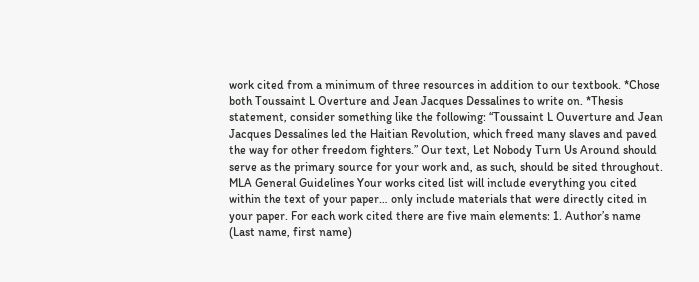work cited from a minimum of three resources in addition to our textbook. *Chose both Toussaint L Overture and Jean Jacques Dessalines to write on. *Thesis statement, consider something like the following: “Toussaint L Ouverture and Jean Jacques Dessalines led the Haitian Revolution, which freed many slaves and paved the way for other freedom fighters.” Our text, Let Nobody Turn Us Around should serve as the primary source for your work and, as such, should be sited throughout. MLA General Guidelines Your works cited list will include everything you cited within the text of your paper… only include materials that were directly cited in your paper. For each work cited there are five main elements: 1. Author’s name (Last name, first name)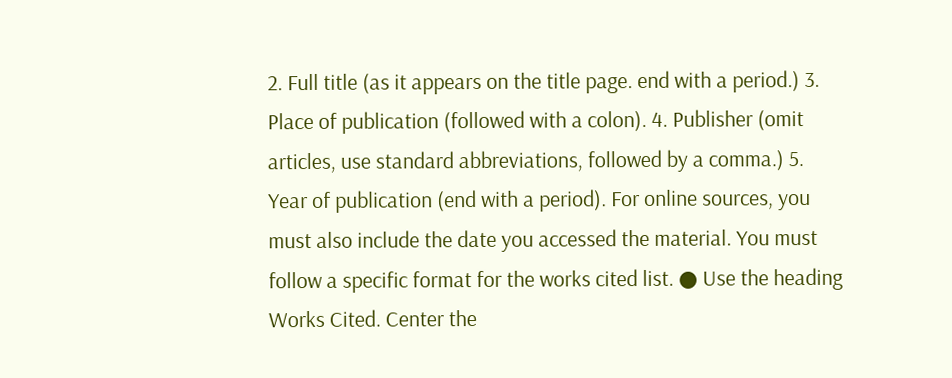2. Full title (as it appears on the title page. end with a period.) 3. Place of publication (followed with a colon). 4. Publisher (omit articles, use standard abbreviations, followed by a comma.) 5. Year of publication (end with a period). For online sources, you must also include the date you accessed the material. You must follow a specific format for the works cited list. ● Use the heading Works Cited. Center the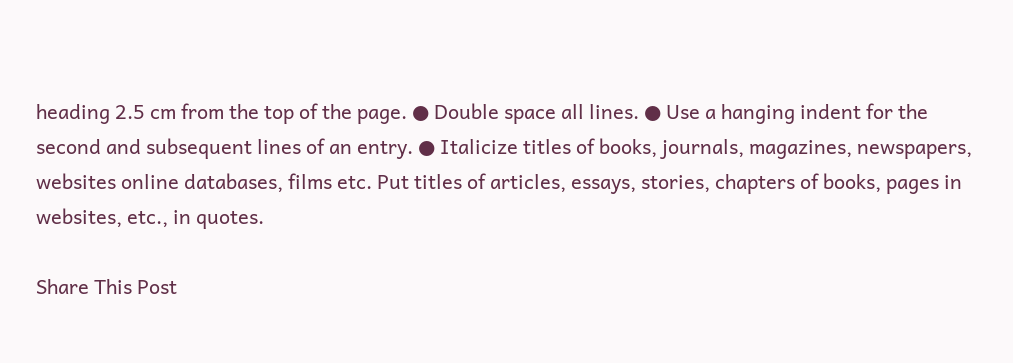heading 2.5 cm from the top of the page. ● Double space all lines. ● Use a hanging indent for the second and subsequent lines of an entry. ● Italicize titles of books, journals, magazines, newspapers, websites online databases, films etc. Put titles of articles, essays, stories, chapters of books, pages in websites, etc., in quotes.

Share This Post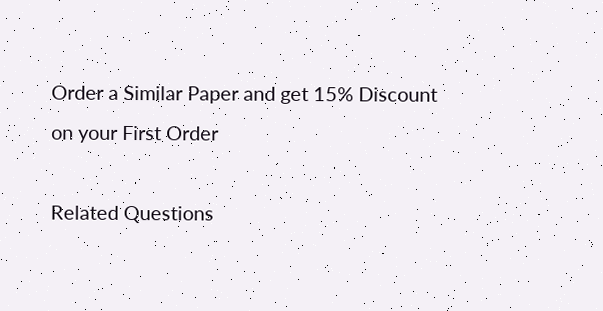Order a Similar Paper and get 15% Discount on your First Order

Related Questions